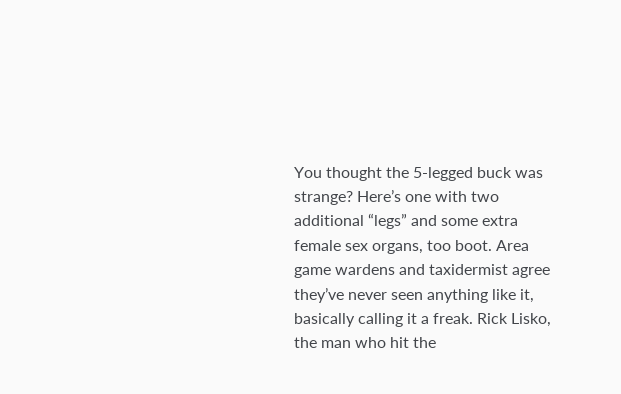You thought the 5-legged buck was strange? Here’s one with two additional “legs” and some extra female sex organs, too boot. Area game wardens and taxidermist agree they’ve never seen anything like it, basically calling it a freak. Rick Lisko, the man who hit the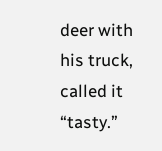deer with his truck, called it “tasty.”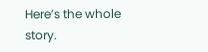Here’s the whole story.